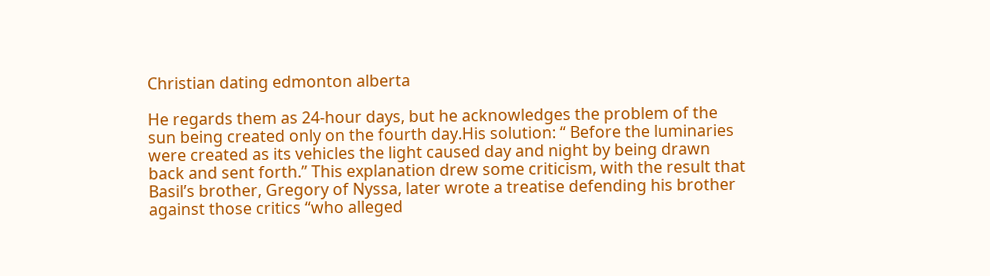Christian dating edmonton alberta

He regards them as 24-hour days, but he acknowledges the problem of the sun being created only on the fourth day.His solution: “ Before the luminaries were created as its vehicles the light caused day and night by being drawn back and sent forth.” This explanation drew some criticism, with the result that Basil’s brother, Gregory of Nyssa, later wrote a treatise defending his brother against those critics “who alleged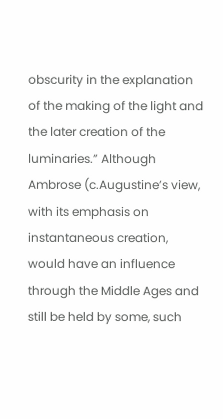obscurity in the explanation of the making of the light and the later creation of the luminaries.” Although Ambrose (c.Augustine’s view, with its emphasis on instantaneous creation, would have an influence through the Middle Ages and still be held by some, such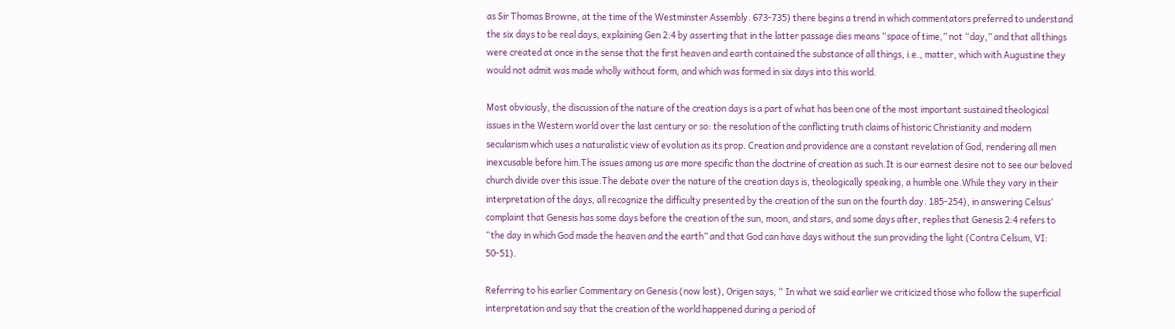as Sir Thomas Browne, at the time of the Westminster Assembly. 673-735) there begins a trend in which commentators preferred to understand the six days to be real days, explaining Gen 2:4 by asserting that in the latter passage dies means “space of time,” not “day,” and that all things were created at once in the sense that the first heaven and earth contained the substance of all things, i.e., matter, which with Augustine they would not admit was made wholly without form, and which was formed in six days into this world.

Most obviously, the discussion of the nature of the creation days is a part of what has been one of the most important sustained theological issues in the Western world over the last century or so: the resolution of the conflicting truth claims of historic Christianity and modern secularism which uses a naturalistic view of evolution as its prop. Creation and providence are a constant revelation of God, rendering all men inexcusable before him.The issues among us are more specific than the doctrine of creation as such.It is our earnest desire not to see our beloved church divide over this issue.The debate over the nature of the creation days is, theologically speaking, a humble one.While they vary in their interpretation of the days, all recognize the difficulty presented by the creation of the sun on the fourth day. 185-254), in answering Celsus’ complaint that Genesis has some days before the creation of the sun, moon, and stars, and some days after, replies that Genesis 2:4 refers to “the day in which God made the heaven and the earth” and that God can have days without the sun providing the light (Contra Celsum, VI: 50-51).

Referring to his earlier Commentary on Genesis (now lost), Origen says, “ In what we said earlier we criticized those who follow the superficial interpretation and say that the creation of the world happened during a period of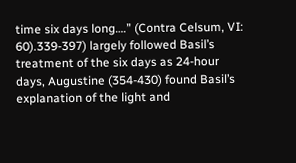time six days long….” (Contra Celsum, VI: 60).339-397) largely followed Basil’s treatment of the six days as 24-hour days, Augustine (354-430) found Basil’s explanation of the light and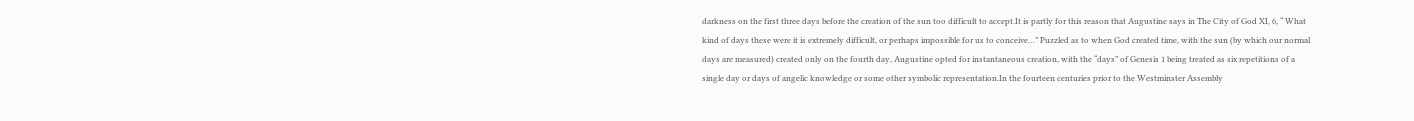darkness on the first three days before the creation of the sun too difficult to accept.It is partly for this reason that Augustine says in The City of God XI, 6, “ What kind of days these were it is extremely difficult, or perhaps impossible for us to conceive…” Puzzled as to when God created time, with the sun (by which our normal days are measured) created only on the fourth day, Augustine opted for instantaneous creation, with the “days” of Genesis 1 being treated as six repetitions of a single day or days of angelic knowledge or some other symbolic representation.In the fourteen centuries prior to the Westminster Assembly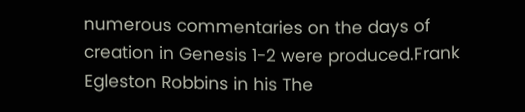numerous commentaries on the days of creation in Genesis 1-2 were produced.Frank Egleston Robbins in his The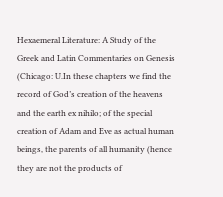Hexaemeral Literature: A Study of the Greek and Latin Commentaries on Genesis (Chicago: U.In these chapters we find the record of God’s creation of the heavens and the earth ex nihilo; of the special creation of Adam and Eve as actual human beings, the parents of all humanity (hence they are not the products of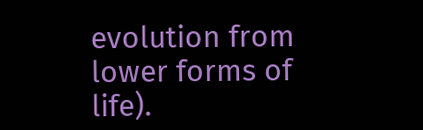evolution from lower forms of life).